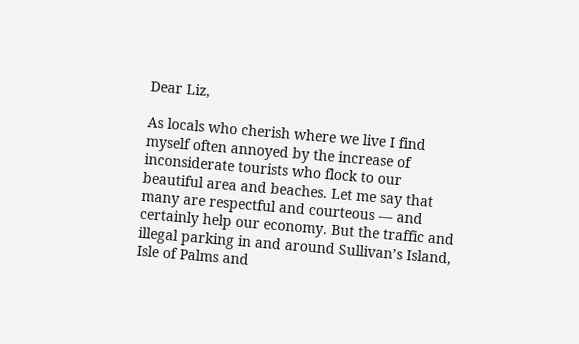Dear Liz,

As locals who cherish where we live I find myself often annoyed by the increase of inconsiderate tourists who flock to our beautiful area and beaches. Let me say that many are respectful and courteous — and certainly help our economy. But the traffic and illegal parking in and around Sullivan’s Island, Isle of Palms and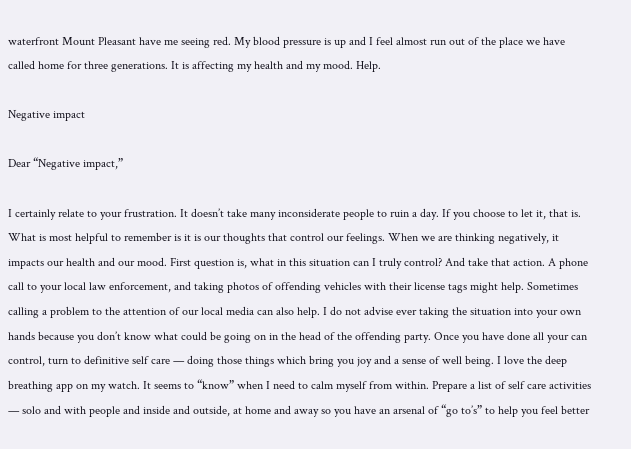waterfront Mount Pleasant have me seeing red. My blood pressure is up and I feel almost run out of the place we have called home for three generations. It is affecting my health and my mood. Help.

Negative impact

Dear “Negative impact,”

I certainly relate to your frustration. It doesn’t take many inconsiderate people to ruin a day. If you choose to let it, that is. What is most helpful to remember is it is our thoughts that control our feelings. When we are thinking negatively, it impacts our health and our mood. First question is, what in this situation can I truly control? And take that action. A phone call to your local law enforcement, and taking photos of offending vehicles with their license tags might help. Sometimes calling a problem to the attention of our local media can also help. I do not advise ever taking the situation into your own hands because you don’t know what could be going on in the head of the offending party. Once you have done all your can control, turn to definitive self care — doing those things which bring you joy and a sense of well being. I love the deep breathing app on my watch. It seems to “know” when I need to calm myself from within. Prepare a list of self care activities — solo and with people and inside and outside, at home and away so you have an arsenal of “go to’s” to help you feel better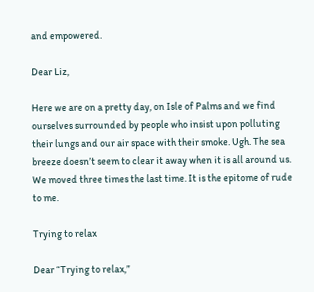and empowered.

Dear Liz,

Here we are on a pretty day, on Isle of Palms and we find ourselves surrounded by people who insist upon polluting their lungs and our air space with their smoke. Ugh. The sea breeze doesn’t seem to clear it away when it is all around us. We moved three times the last time. It is the epitome of rude to me.

Trying to relax

Dear “Trying to relax,”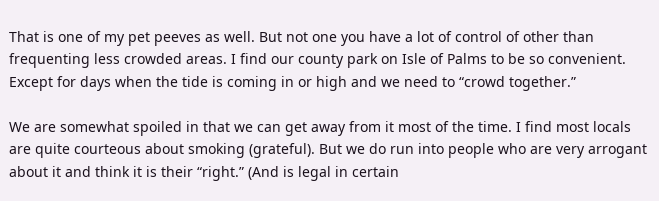That is one of my pet peeves as well. But not one you have a lot of control of other than frequenting less crowded areas. I find our county park on Isle of Palms to be so convenient. Except for days when the tide is coming in or high and we need to “crowd together.”

We are somewhat spoiled in that we can get away from it most of the time. I find most locals are quite courteous about smoking (grateful). But we do run into people who are very arrogant about it and think it is their “right.” (And is legal in certain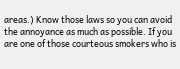areas.) Know those laws so you can avoid the annoyance as much as possible. If you are one of those courteous smokers who is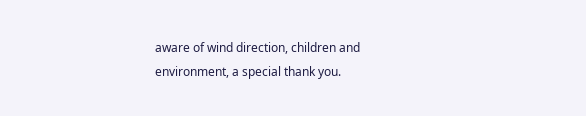aware of wind direction, children and environment, a special thank you.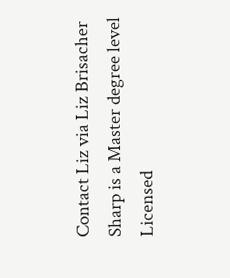Contact Liz via Liz Brisacher Sharp is a Master degree level Licensed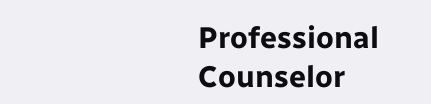Professional Counselor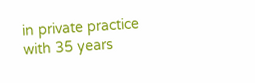in private practice with 35 years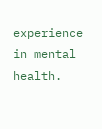experience in mental health.